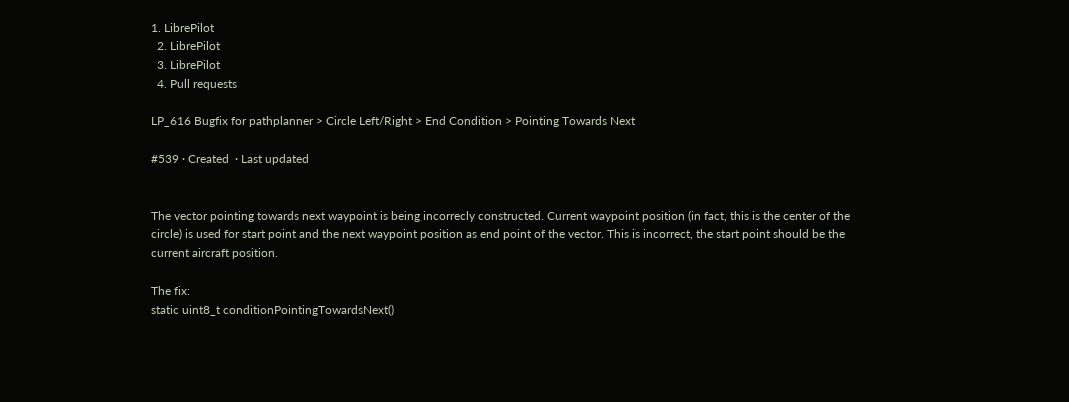1. LibrePilot
  2. LibrePilot
  3. LibrePilot
  4. Pull requests

LP_616 Bugfix for pathplanner > Circle Left/Right > End Condition > Pointing Towards Next

#539 · Created  · Last updated


The vector pointing towards next waypoint is being incorrecly constructed. Current waypoint position (in fact, this is the center of the circle) is used for start point and the next waypoint position as end point of the vector. This is incorrect, the start point should be the current aircraft position.

The fix:
static uint8_t conditionPointingTowardsNext()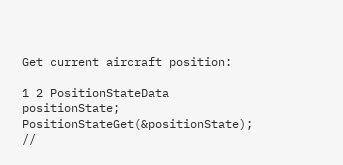Get current aircraft position:

1 2 PositionStateData positionState; PositionStateGet(&positionState); //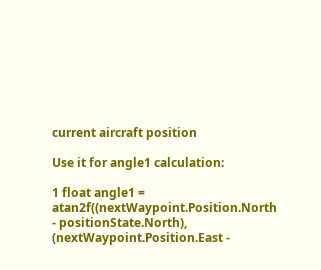current aircraft position

Use it for angle1 calculation:

1 float angle1 = atan2f((nextWaypoint.Position.North - positionState.North), (nextWaypoint.Position.East -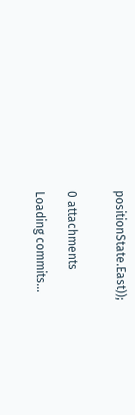positionState.East));


0 attachments

Loading commits...